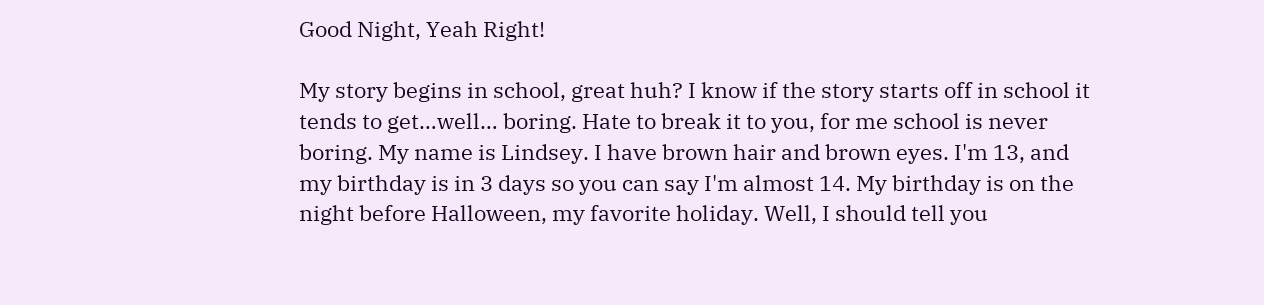Good Night, Yeah Right!

My story begins in school, great huh? I know if the story starts off in school it tends to get…well… boring. Hate to break it to you, for me school is never boring. My name is Lindsey. I have brown hair and brown eyes. I'm 13, and my birthday is in 3 days so you can say I'm almost 14. My birthday is on the night before Halloween, my favorite holiday. Well, I should tell you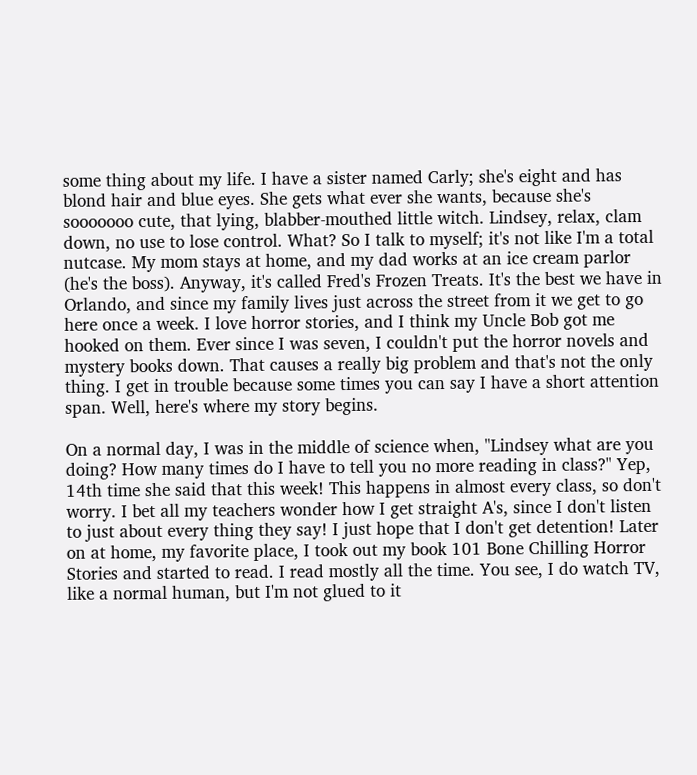some thing about my life. I have a sister named Carly; she's eight and has blond hair and blue eyes. She gets what ever she wants, because she's sooooooo cute, that lying, blabber-mouthed little witch. Lindsey, relax, clam down, no use to lose control. What? So I talk to myself; it's not like I'm a total nutcase. My mom stays at home, and my dad works at an ice cream parlor (he's the boss). Anyway, it's called Fred's Frozen Treats. It's the best we have in Orlando, and since my family lives just across the street from it we get to go here once a week. I love horror stories, and I think my Uncle Bob got me hooked on them. Ever since I was seven, I couldn't put the horror novels and mystery books down. That causes a really big problem and that's not the only thing. I get in trouble because some times you can say I have a short attention span. Well, here's where my story begins.

On a normal day, I was in the middle of science when, "Lindsey what are you doing? How many times do I have to tell you no more reading in class?" Yep, 14th time she said that this week! This happens in almost every class, so don't worry. I bet all my teachers wonder how I get straight A's, since I don't listen to just about every thing they say! I just hope that I don't get detention! Later on at home, my favorite place, I took out my book 101 Bone Chilling Horror Stories and started to read. I read mostly all the time. You see, I do watch TV, like a normal human, but I'm not glued to it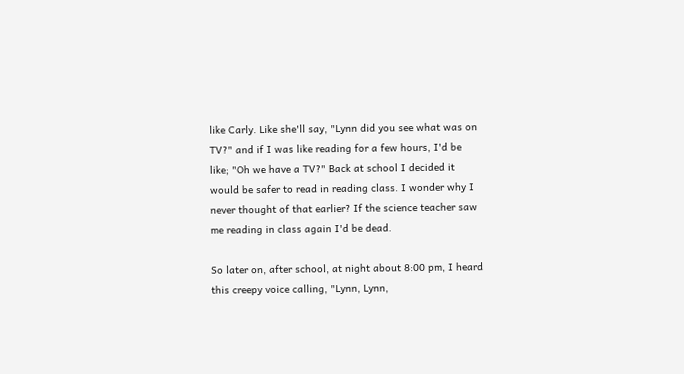like Carly. Like she'll say, "Lynn did you see what was on TV?" and if I was like reading for a few hours, I'd be like; "Oh we have a TV?" Back at school I decided it would be safer to read in reading class. I wonder why I never thought of that earlier? If the science teacher saw me reading in class again I'd be dead.

So later on, after school, at night about 8:00 pm, I heard this creepy voice calling, "Lynn, Lynn,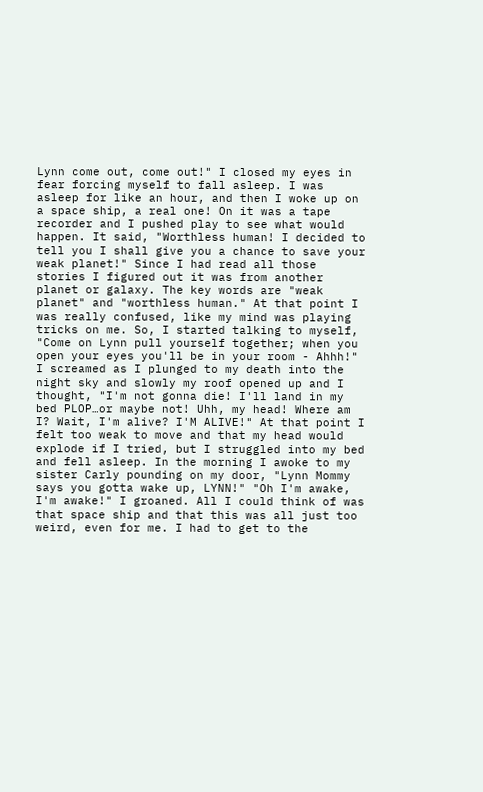Lynn come out, come out!" I closed my eyes in fear forcing myself to fall asleep. I was asleep for like an hour, and then I woke up on a space ship, a real one! On it was a tape recorder and I pushed play to see what would happen. It said, "Worthless human! I decided to tell you I shall give you a chance to save your weak planet!" Since I had read all those stories I figured out it was from another planet or galaxy. The key words are "weak planet" and "worthless human." At that point I was really confused, like my mind was playing tricks on me. So, I started talking to myself, "Come on Lynn pull yourself together; when you open your eyes you'll be in your room - Ahhh!" I screamed as I plunged to my death into the night sky and slowly my roof opened up and I thought, "I'm not gonna die! I'll land in my bed PLOP…or maybe not! Uhh, my head! Where am I? Wait, I'm alive? I'M ALIVE!" At that point I felt too weak to move and that my head would explode if I tried, but I struggled into my bed and fell asleep. In the morning I awoke to my sister Carly pounding on my door, "Lynn Mommy says you gotta wake up, LYNN!" "Oh I'm awake, I'm awake!" I groaned. All I could think of was that space ship and that this was all just too weird, even for me. I had to get to the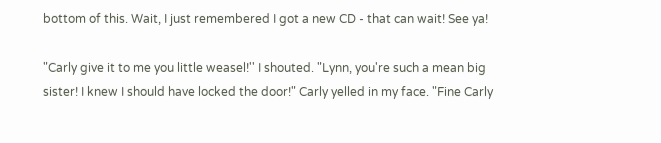bottom of this. Wait, I just remembered I got a new CD - that can wait! See ya!

"Carly give it to me you little weasel!'' I shouted. "Lynn, you're such a mean big sister! I knew I should have locked the door!" Carly yelled in my face. "Fine Carly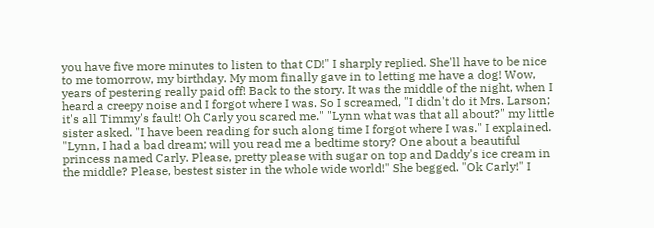you have five more minutes to listen to that CD!" I sharply replied. She'll have to be nice to me tomorrow, my birthday. My mom finally gave in to letting me have a dog! Wow, years of pestering really paid off! Back to the story. It was the middle of the night, when I heard a creepy noise and I forgot where I was. So I screamed, "I didn't do it Mrs. Larson; it's all Timmy's fault! Oh Carly you scared me." "Lynn what was that all about?" my little sister asked. "I have been reading for such along time I forgot where I was." I explained. "Lynn, I had a bad dream; will you read me a bedtime story? One about a beautiful princess named Carly. Please, pretty please with sugar on top and Daddy's ice cream in the middle? Please, bestest sister in the whole wide world!" She begged. "Ok Carly!" I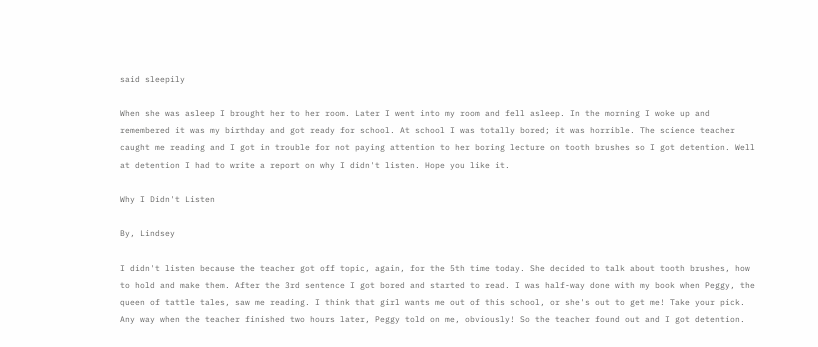said sleepily

When she was asleep I brought her to her room. Later I went into my room and fell asleep. In the morning I woke up and remembered it was my birthday and got ready for school. At school I was totally bored; it was horrible. The science teacher caught me reading and I got in trouble for not paying attention to her boring lecture on tooth brushes so I got detention. Well at detention I had to write a report on why I didn't listen. Hope you like it.

Why I Didn't Listen

By, Lindsey

I didn't listen because the teacher got off topic, again, for the 5th time today. She decided to talk about tooth brushes, how to hold and make them. After the 3rd sentence I got bored and started to read. I was half-way done with my book when Peggy, the queen of tattle tales, saw me reading. I think that girl wants me out of this school, or she's out to get me! Take your pick. Any way when the teacher finished two hours later, Peggy told on me, obviously! So the teacher found out and I got detention.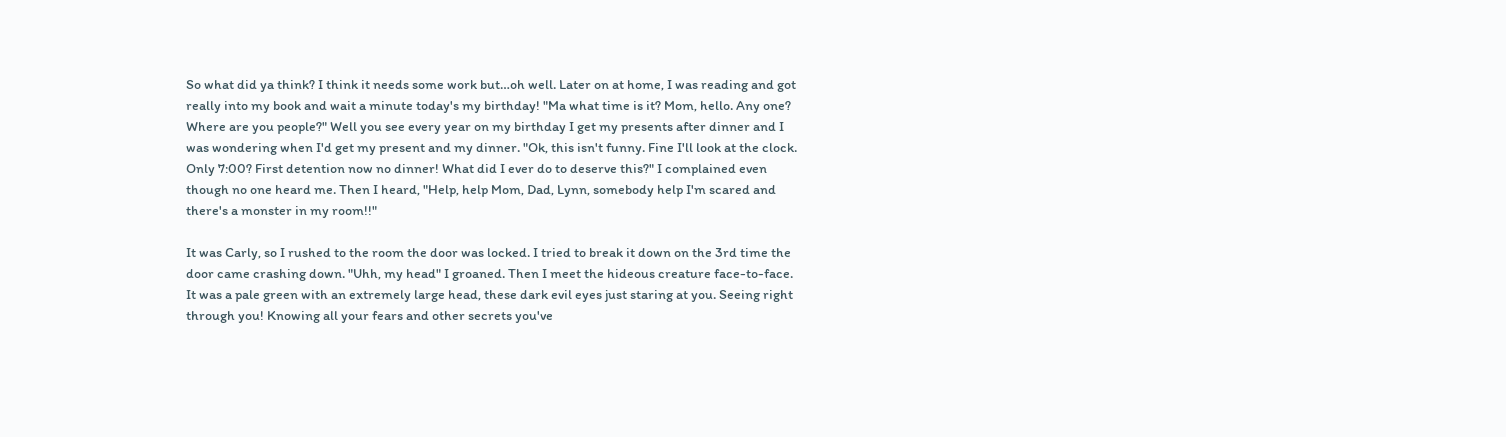So what did ya think? I think it needs some work but…oh well. Later on at home, I was reading and got really into my book and wait a minute today's my birthday! "Ma what time is it? Mom, hello. Any one? Where are you people?" Well you see every year on my birthday I get my presents after dinner and I was wondering when I'd get my present and my dinner. "Ok, this isn't funny. Fine I'll look at the clock. Only 7:00? First detention now no dinner! What did I ever do to deserve this?" I complained even though no one heard me. Then I heard, "Help, help Mom, Dad, Lynn, somebody help I'm scared and there's a monster in my room!!"

It was Carly, so I rushed to the room the door was locked. I tried to break it down on the 3rd time the door came crashing down. "Uhh, my head" I groaned. Then I meet the hideous creature face-to-face. It was a pale green with an extremely large head, these dark evil eyes just staring at you. Seeing right through you! Knowing all your fears and other secrets you've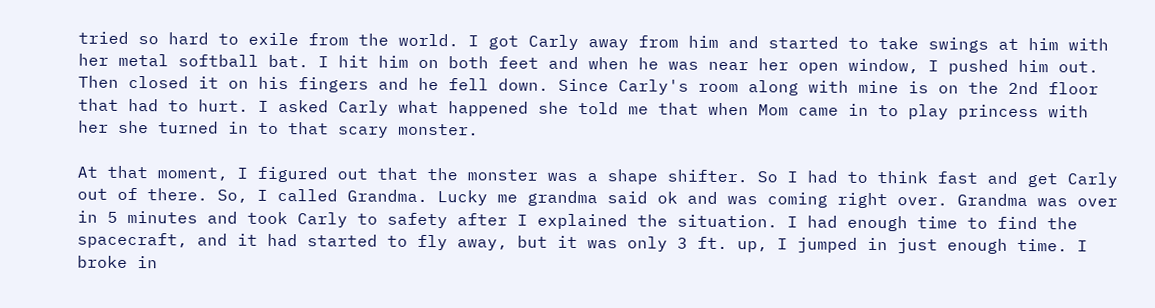tried so hard to exile from the world. I got Carly away from him and started to take swings at him with her metal softball bat. I hit him on both feet and when he was near her open window, I pushed him out. Then closed it on his fingers and he fell down. Since Carly's room along with mine is on the 2nd floor that had to hurt. I asked Carly what happened she told me that when Mom came in to play princess with her she turned in to that scary monster.

At that moment, I figured out that the monster was a shape shifter. So I had to think fast and get Carly out of there. So, I called Grandma. Lucky me grandma said ok and was coming right over. Grandma was over in 5 minutes and took Carly to safety after I explained the situation. I had enough time to find the spacecraft, and it had started to fly away, but it was only 3 ft. up, I jumped in just enough time. I broke in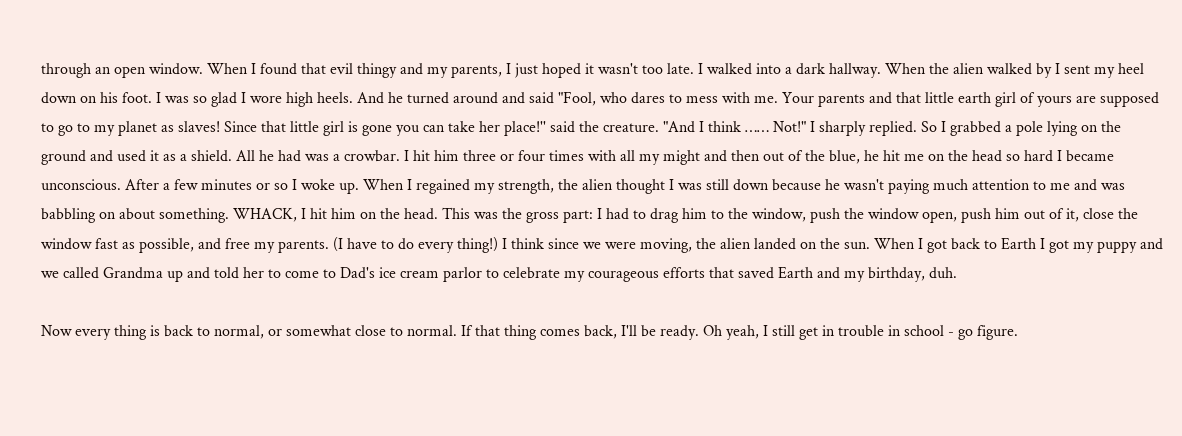through an open window. When I found that evil thingy and my parents, I just hoped it wasn't too late. I walked into a dark hallway. When the alien walked by I sent my heel down on his foot. I was so glad I wore high heels. And he turned around and said "Fool, who dares to mess with me. Your parents and that little earth girl of yours are supposed to go to my planet as slaves! Since that little girl is gone you can take her place!'' said the creature. "And I think …… Not!" I sharply replied. So I grabbed a pole lying on the ground and used it as a shield. All he had was a crowbar. I hit him three or four times with all my might and then out of the blue, he hit me on the head so hard I became unconscious. After a few minutes or so I woke up. When I regained my strength, the alien thought I was still down because he wasn't paying much attention to me and was babbling on about something. WHACK, I hit him on the head. This was the gross part: I had to drag him to the window, push the window open, push him out of it, close the window fast as possible, and free my parents. (I have to do every thing!) I think since we were moving, the alien landed on the sun. When I got back to Earth I got my puppy and we called Grandma up and told her to come to Dad's ice cream parlor to celebrate my courageous efforts that saved Earth and my birthday, duh.

Now every thing is back to normal, or somewhat close to normal. If that thing comes back, I'll be ready. Oh yeah, I still get in trouble in school - go figure.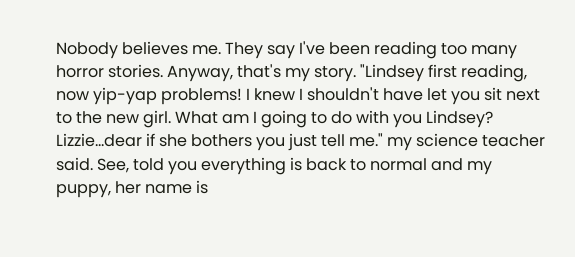Nobody believes me. They say I've been reading too many horror stories. Anyway, that's my story. "Lindsey first reading, now yip-yap problems! I knew I shouldn't have let you sit next to the new girl. What am I going to do with you Lindsey? Lizzie…dear if she bothers you just tell me." my science teacher said. See, told you everything is back to normal and my puppy, her name is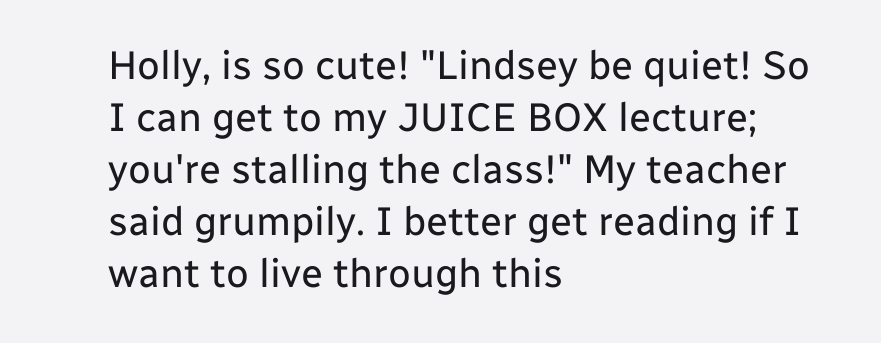Holly, is so cute! "Lindsey be quiet! So I can get to my JUICE BOX lecture; you're stalling the class!" My teacher said grumpily. I better get reading if I want to live through this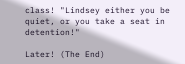class! "Lindsey either you be quiet, or you take a seat in detention!"

Later! (The End)